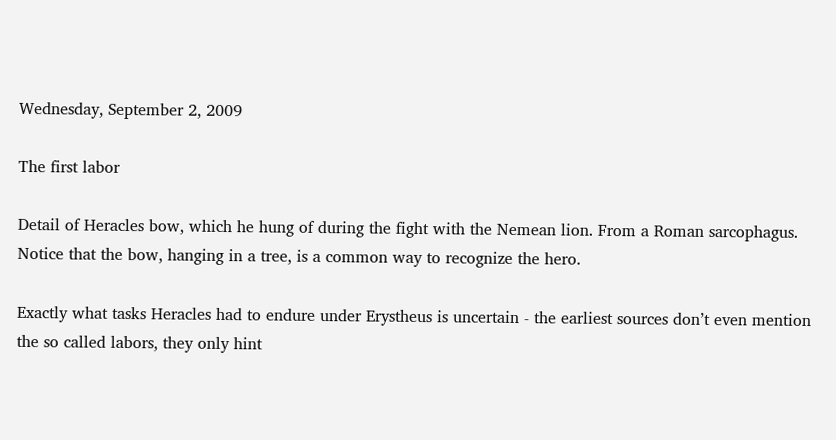Wednesday, September 2, 2009

The first labor

Detail of Heracles bow, which he hung of during the fight with the Nemean lion. From a Roman sarcophagus. Notice that the bow, hanging in a tree, is a common way to recognize the hero.

Exactly what tasks Heracles had to endure under Erystheus is uncertain - the earliest sources don’t even mention the so called labors, they only hint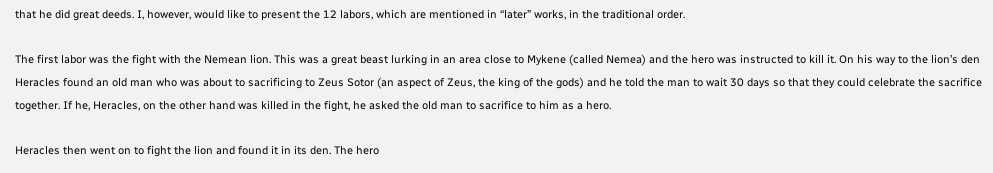that he did great deeds. I, however, would like to present the 12 labors, which are mentioned in “later” works, in the traditional order.

The first labor was the fight with the Nemean lion. This was a great beast lurking in an area close to Mykene (called Nemea) and the hero was instructed to kill it. On his way to the lion’s den Heracles found an old man who was about to sacrificing to Zeus Sotor (an aspect of Zeus, the king of the gods) and he told the man to wait 30 days so that they could celebrate the sacrifice together. If he, Heracles, on the other hand was killed in the fight, he asked the old man to sacrifice to him as a hero.

Heracles then went on to fight the lion and found it in its den. The hero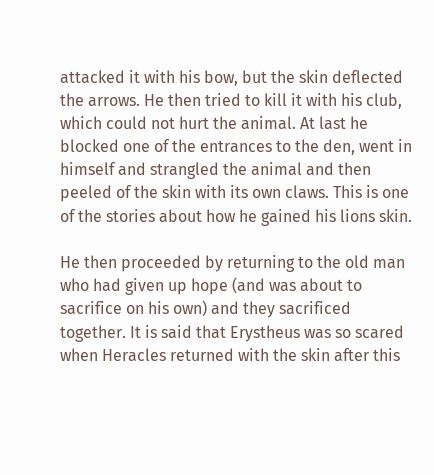attacked it with his bow, but the skin deflected the arrows. He then tried to kill it with his club, which could not hurt the animal. At last he blocked one of the entrances to the den, went in himself and strangled the animal and then peeled of the skin with its own claws. This is one of the stories about how he gained his lions skin.

He then proceeded by returning to the old man who had given up hope (and was about to sacrifice on his own) and they sacrificed together. It is said that Erystheus was so scared when Heracles returned with the skin after this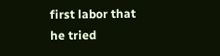first labor that he tried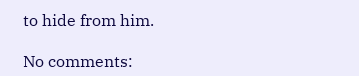to hide from him.

No comments: